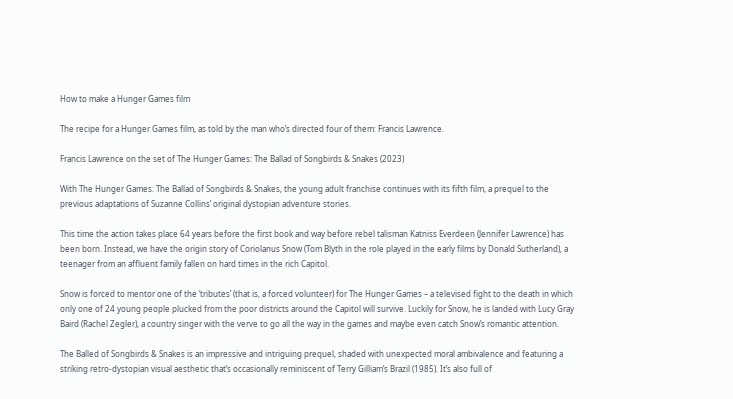How to make a Hunger Games film

The recipe for a Hunger Games film, as told by the man who’s directed four of them: Francis Lawrence.

Francis Lawrence on the set of The Hunger Games: The Ballad of Songbirds & Snakes (2023)

With The Hunger Games: The Ballad of Songbirds & Snakes, the young adult franchise continues with its fifth film, a prequel to the previous adaptations of Suzanne Collins’ original dystopian adventure stories.

This time the action takes place 64 years before the first book and way before rebel talisman Katniss Everdeen (Jennifer Lawrence) has been born. Instead, we have the origin story of Coriolanus Snow (Tom Blyth in the role played in the early films by Donald Sutherland), a teenager from an affluent family fallen on hard times in the rich Capitol.

Snow is forced to mentor one of the ‘tributes’ (that is, a forced volunteer) for The Hunger Games – a televised fight to the death in which only one of 24 young people plucked from the poor districts around the Capitol will survive. Luckily for Snow, he is landed with Lucy Gray Baird (Rachel Zegler), a country singer with the verve to go all the way in the games and maybe even catch Snow’s romantic attention.

The Balled of Songbirds & Snakes is an impressive and intriguing prequel, shaded with unexpected moral ambivalence and featuring a striking retro-dystopian visual aesthetic that’s occasionally reminiscent of Terry Gilliam’s Brazil (1985). It’s also full of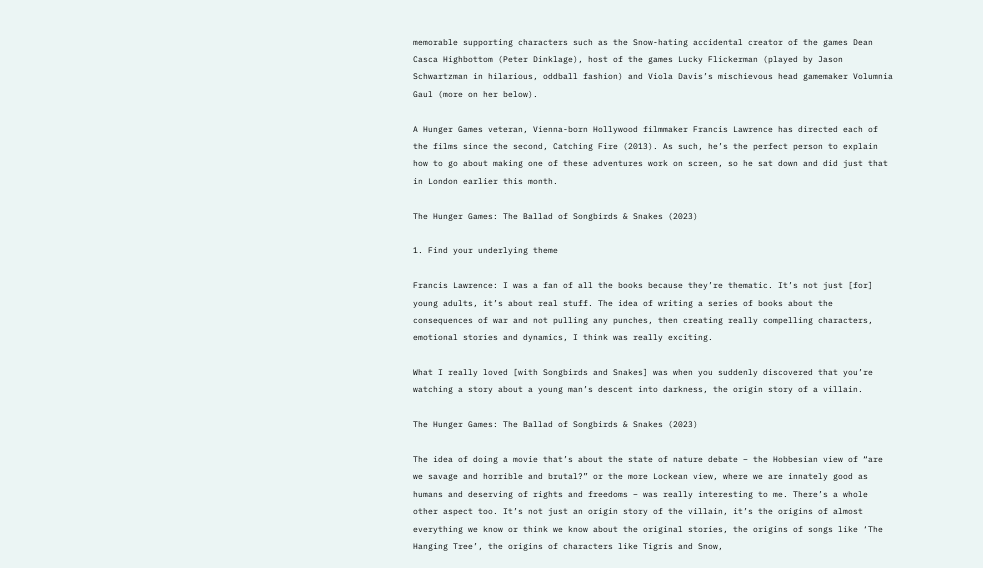memorable supporting characters such as the Snow-hating accidental creator of the games Dean Casca Highbottom (Peter Dinklage), host of the games Lucky Flickerman (played by Jason Schwartzman in hilarious, oddball fashion) and Viola Davis’s mischievous head gamemaker Volumnia Gaul (more on her below).

A Hunger Games veteran, Vienna-born Hollywood filmmaker Francis Lawrence has directed each of the films since the second, Catching Fire (2013). As such, he’s the perfect person to explain how to go about making one of these adventures work on screen, so he sat down and did just that in London earlier this month.

The Hunger Games: The Ballad of Songbirds & Snakes (2023)

1. Find your underlying theme

Francis Lawrence: I was a fan of all the books because they’re thematic. It’s not just [for] young adults, it’s about real stuff. The idea of writing a series of books about the consequences of war and not pulling any punches, then creating really compelling characters, emotional stories and dynamics, I think was really exciting.

What I really loved [with Songbirds and Snakes] was when you suddenly discovered that you’re watching a story about a young man’s descent into darkness, the origin story of a villain.

The Hunger Games: The Ballad of Songbirds & Snakes (2023)

The idea of doing a movie that’s about the state of nature debate – the Hobbesian view of “are we savage and horrible and brutal?” or the more Lockean view, where we are innately good as humans and deserving of rights and freedoms – was really interesting to me. There’s a whole other aspect too. It’s not just an origin story of the villain, it’s the origins of almost everything we know or think we know about the original stories, the origins of songs like ‘The Hanging Tree’, the origins of characters like Tigris and Snow,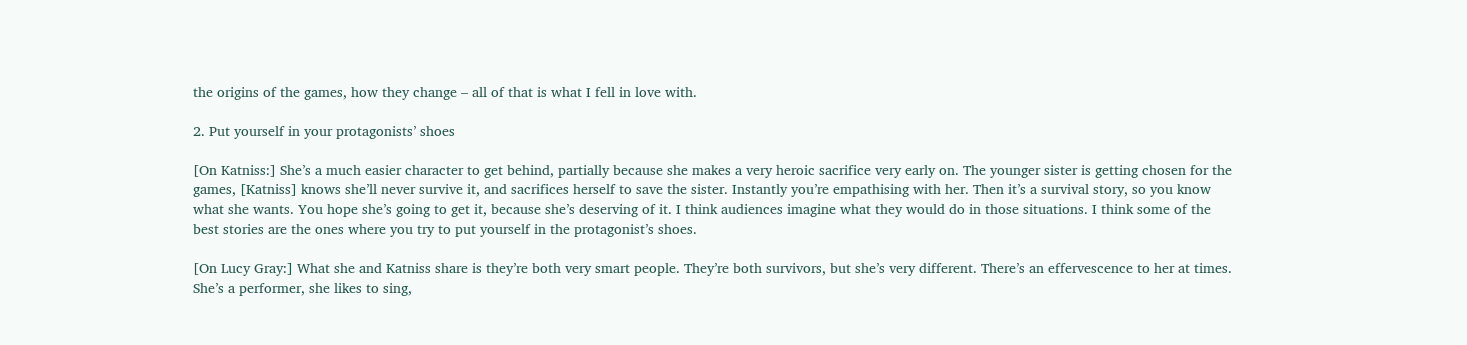the origins of the games, how they change – all of that is what I fell in love with.

2. Put yourself in your protagonists’ shoes

[On Katniss:] She’s a much easier character to get behind, partially because she makes a very heroic sacrifice very early on. The younger sister is getting chosen for the games, [Katniss] knows she’ll never survive it, and sacrifices herself to save the sister. Instantly you’re empathising with her. Then it’s a survival story, so you know what she wants. You hope she’s going to get it, because she’s deserving of it. I think audiences imagine what they would do in those situations. I think some of the best stories are the ones where you try to put yourself in the protagonist’s shoes.

[On Lucy Gray:] What she and Katniss share is they’re both very smart people. They’re both survivors, but she’s very different. There’s an effervescence to her at times. She’s a performer, she likes to sing,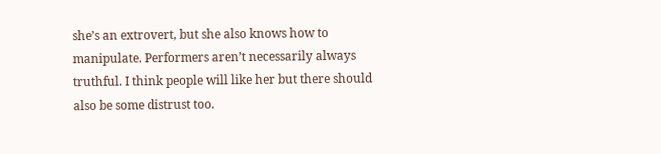she’s an extrovert, but she also knows how to manipulate. Performers aren’t necessarily always truthful. I think people will like her but there should also be some distrust too.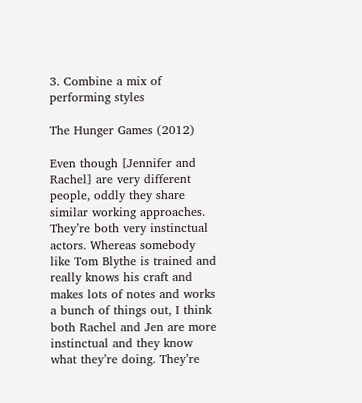3. Combine a mix of performing styles

The Hunger Games (2012)

Even though [Jennifer and Rachel] are very different people, oddly they share similar working approaches. They’re both very instinctual actors. Whereas somebody like Tom Blythe is trained and really knows his craft and makes lots of notes and works a bunch of things out, I think both Rachel and Jen are more instinctual and they know what they’re doing. They’re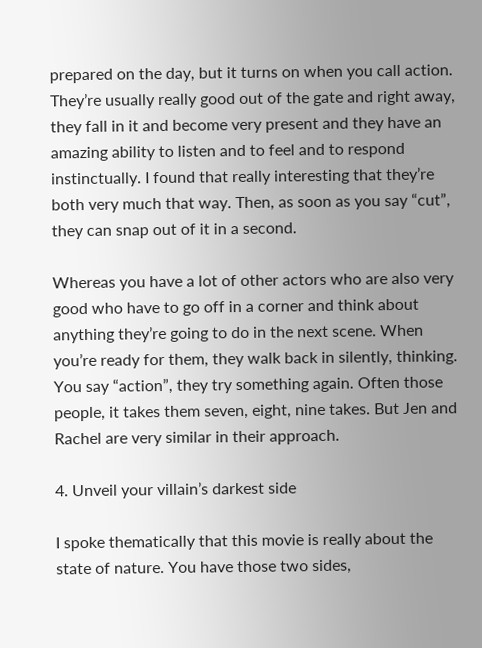prepared on the day, but it turns on when you call action. They’re usually really good out of the gate and right away, they fall in it and become very present and they have an amazing ability to listen and to feel and to respond instinctually. I found that really interesting that they’re both very much that way. Then, as soon as you say “cut”, they can snap out of it in a second.

Whereas you have a lot of other actors who are also very good who have to go off in a corner and think about anything they’re going to do in the next scene. When you’re ready for them, they walk back in silently, thinking. You say “action”, they try something again. Often those people, it takes them seven, eight, nine takes. But Jen and Rachel are very similar in their approach.

4. Unveil your villain’s darkest side

I spoke thematically that this movie is really about the state of nature. You have those two sides,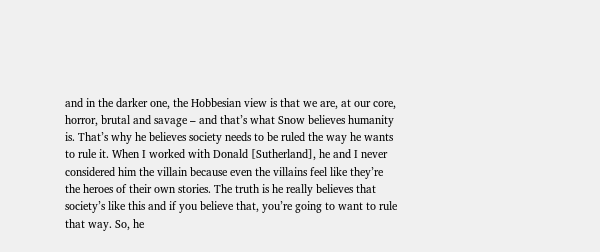and in the darker one, the Hobbesian view is that we are, at our core, horror, brutal and savage – and that’s what Snow believes humanity is. That’s why he believes society needs to be ruled the way he wants to rule it. When I worked with Donald [Sutherland], he and I never considered him the villain because even the villains feel like they’re the heroes of their own stories. The truth is he really believes that society’s like this and if you believe that, you’re going to want to rule that way. So, he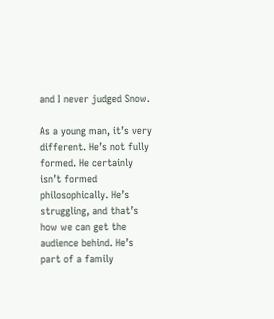and I never judged Snow.

As a young man, it’s very different. He’s not fully formed. He certainly isn’t formed philosophically. He’s struggling, and that’s how we can get the audience behind. He’s part of a family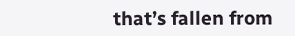that’s fallen from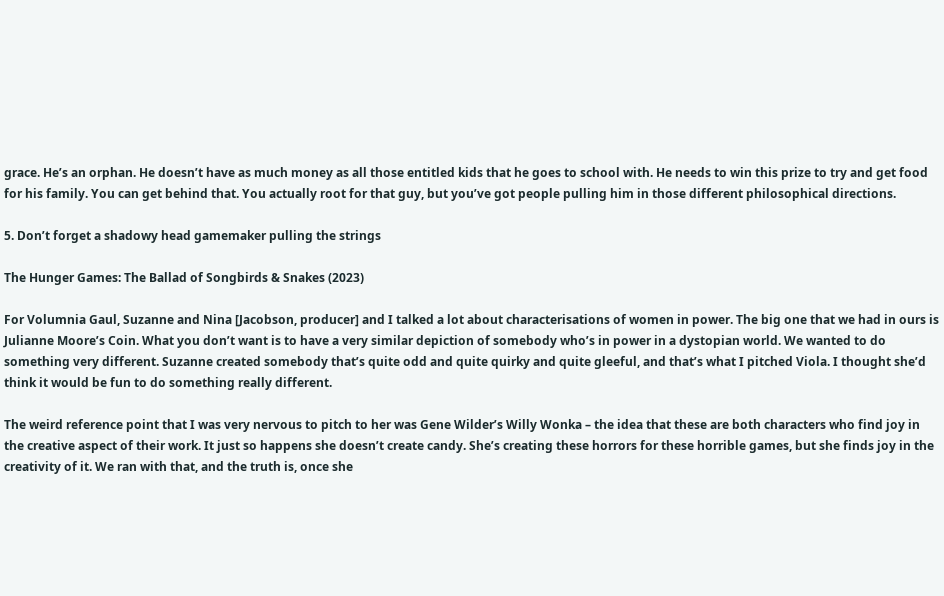grace. He’s an orphan. He doesn’t have as much money as all those entitled kids that he goes to school with. He needs to win this prize to try and get food for his family. You can get behind that. You actually root for that guy, but you’ve got people pulling him in those different philosophical directions.

5. Don’t forget a shadowy head gamemaker pulling the strings

The Hunger Games: The Ballad of Songbirds & Snakes (2023)

For Volumnia Gaul, Suzanne and Nina [Jacobson, producer] and I talked a lot about characterisations of women in power. The big one that we had in ours is Julianne Moore’s Coin. What you don’t want is to have a very similar depiction of somebody who’s in power in a dystopian world. We wanted to do something very different. Suzanne created somebody that’s quite odd and quite quirky and quite gleeful, and that’s what I pitched Viola. I thought she’d think it would be fun to do something really different.

The weird reference point that I was very nervous to pitch to her was Gene Wilder’s Willy Wonka – the idea that these are both characters who find joy in the creative aspect of their work. It just so happens she doesn’t create candy. She’s creating these horrors for these horrible games, but she finds joy in the creativity of it. We ran with that, and the truth is, once she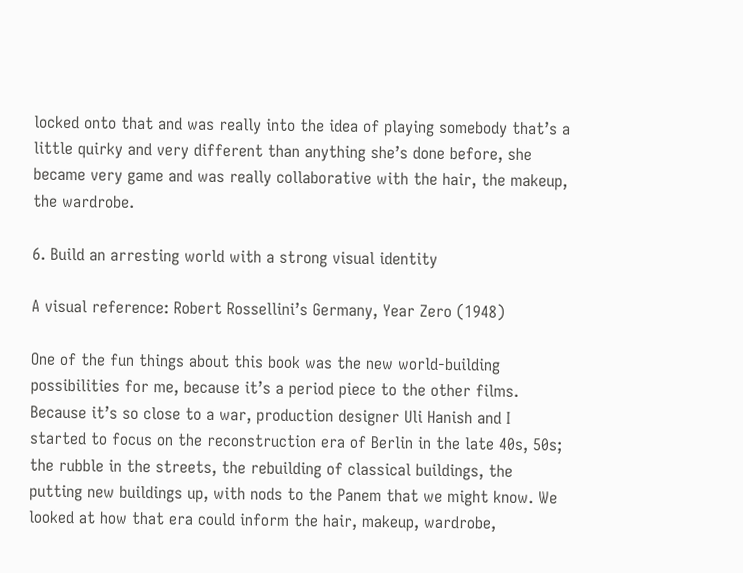locked onto that and was really into the idea of playing somebody that’s a little quirky and very different than anything she’s done before, she became very game and was really collaborative with the hair, the makeup, the wardrobe.

6. Build an arresting world with a strong visual identity

A visual reference: Robert Rossellini’s Germany, Year Zero (1948)

One of the fun things about this book was the new world-building possibilities for me, because it’s a period piece to the other films. Because it’s so close to a war, production designer Uli Hanish and I started to focus on the reconstruction era of Berlin in the late 40s, 50s; the rubble in the streets, the rebuilding of classical buildings, the putting new buildings up, with nods to the Panem that we might know. We looked at how that era could inform the hair, makeup, wardrobe,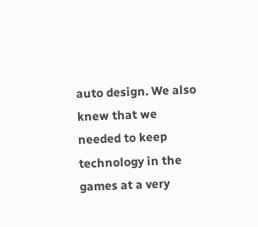auto design. We also knew that we needed to keep technology in the games at a very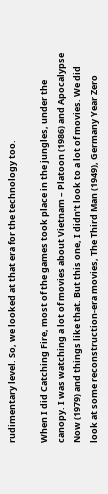rudimentary level. So, we looked at that era for the technology too.

When I did Catching Fire, most of the games took place in the jungles, under the canopy. I was watching a lot of movies about Vietnam – Platoon (1986) and Apocalypse Now (1979) and things like that. But this one, I didn’t look to a lot of movies. We did look at some reconstruction-era movies, The Third Man (1949), Germany Year Zero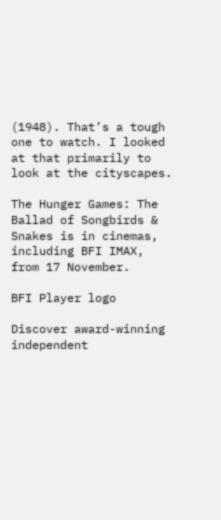(1948). That’s a tough one to watch. I looked at that primarily to look at the cityscapes.

The Hunger Games: The Ballad of Songbirds & Snakes is in cinemas, including BFI IMAX, from 17 November.

BFI Player logo

Discover award-winning independent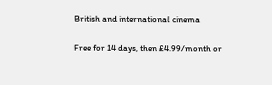British and international cinema

Free for 14 days, then £4.99/month or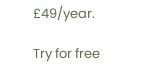£49/year.

Try for free